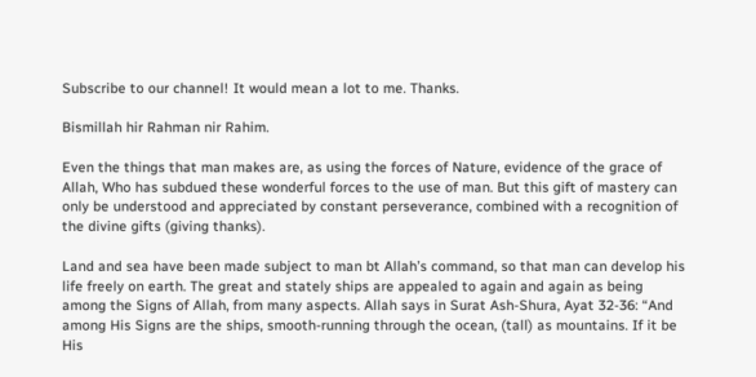Subscribe to our channel! It would mean a lot to me. Thanks.

Bismillah hir Rahman nir Rahim.

Even the things that man makes are, as using the forces of Nature, evidence of the grace of Allah, Who has subdued these wonderful forces to the use of man. But this gift of mastery can only be understood and appreciated by constant perseverance, combined with a recognition of the divine gifts (giving thanks).

Land and sea have been made subject to man bt Allah’s command, so that man can develop his life freely on earth. The great and stately ships are appealed to again and again as being among the Signs of Allah, from many aspects. Allah says in Surat Ash-Shura, Ayat 32-36: “And among His Signs are the ships, smooth-running through the ocean, (tall) as mountains. If it be His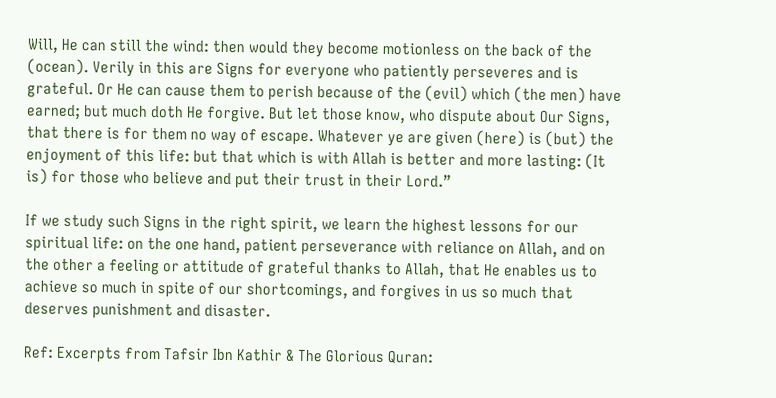Will, He can still the wind: then would they become motionless on the back of the (ocean). Verily in this are Signs for everyone who patiently perseveres and is grateful. Or He can cause them to perish because of the (evil) which (the men) have earned; but much doth He forgive. But let those know, who dispute about Our Signs, that there is for them no way of escape. Whatever ye are given (here) is (but) the enjoyment of this life: but that which is with Allah is better and more lasting: (It is) for those who believe and put their trust in their Lord.”

If we study such Signs in the right spirit, we learn the highest lessons for our spiritual life: on the one hand, patient perseverance with reliance on Allah, and on the other a feeling or attitude of grateful thanks to Allah, that He enables us to achieve so much in spite of our shortcomings, and forgives in us so much that deserves punishment and disaster.

Ref: Excerpts from Tafsir Ibn Kathir & The Glorious Quran: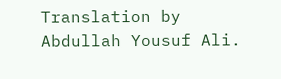Translation by Abdullah Yousuf Ali.